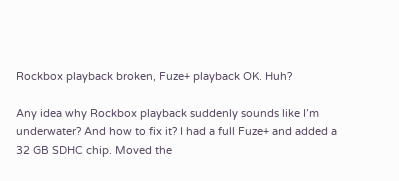Rockbox playback broken, Fuze+ playback OK. Huh?

Any idea why Rockbox playback suddenly sounds like I’m underwater? And how to fix it? I had a full Fuze+ and added a 32 GB SDHC chip. Moved the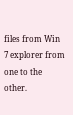files from Win 7 explorer from one to the other.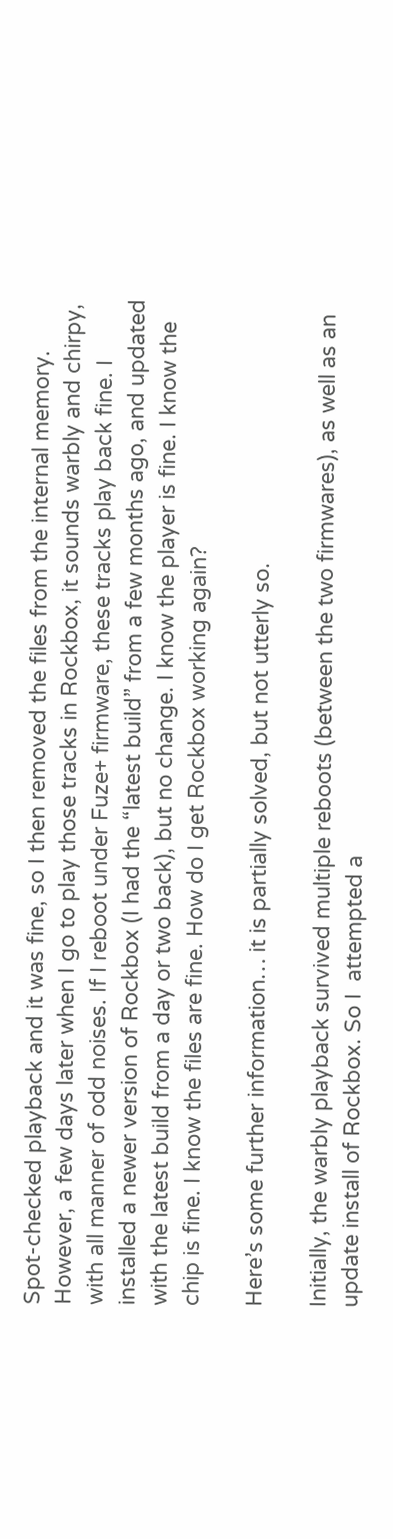Spot-checked playback and it was fine, so I then removed the files from the internal memory. However, a few days later when I go to play those tracks in Rockbox, it sounds warbly and chirpy, with all manner of odd noises. If I reboot under Fuze+ firmware, these tracks play back fine. I installed a newer version of Rockbox (I had the “latest build” from a few months ago, and updated with the latest build from a day or two back), but no change. I know the player is fine. I know the chip is fine. I know the files are fine. How do I get Rockbox working again?

Here’s some further information… it is partially solved, but not utterly so.

Initially, the warbly playback survived multiple reboots (between the two firmwares), as well as an update install of Rockbox. So I  attempted a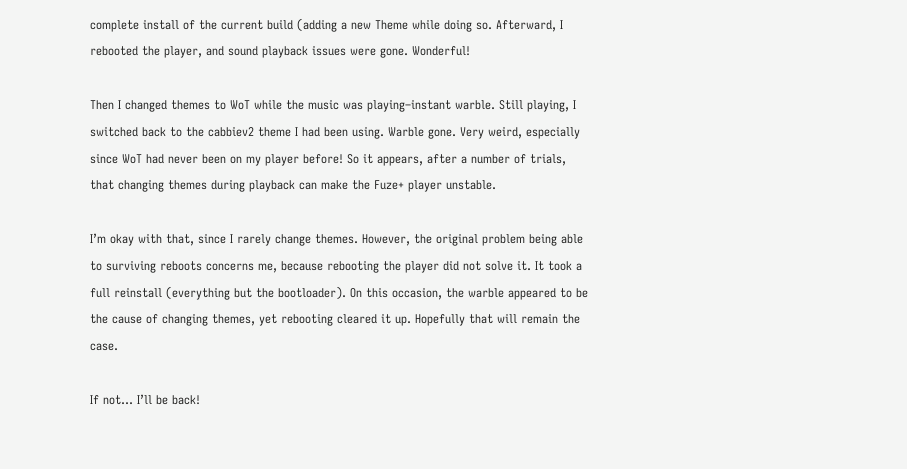complete install of the current build (adding a new Theme while doing so. Afterward, I rebooted the player, and sound playback issues were gone. Wonderful!

Then I changed themes to WoT while the music was playing–instant warble. Still playing, I switched back to the cabbiev2 theme I had been using. Warble gone. Very weird, especially since WoT had never been on my player before! So it appears, after a number of trials, that changing themes during playback can make the Fuze+ player unstable.

I’m okay with that, since I rarely change themes. However, the original problem being able to surviving reboots concerns me, because rebooting the player did not solve it. It took a full reinstall (everything but the bootloader). On this occasion, the warble appeared to be the cause of changing themes, yet rebooting cleared it up. Hopefully that will remain the case.

If not… I’ll be back!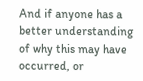And if anyone has a better understanding of why this may have occurred, or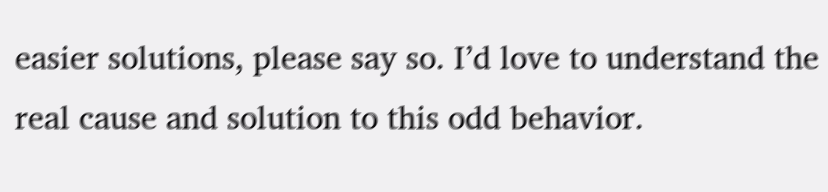easier solutions, please say so. I’d love to understand the real cause and solution to this odd behavior.